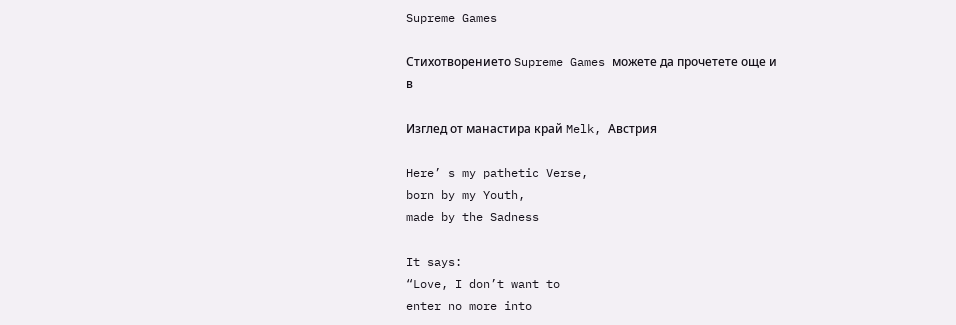Supreme Games

Стихотворението Supreme Games можете да прочетете още и в

Изглед от манастира край Melk, Австрия

Here’ s my pathetic Verse,
born by my Youth,
made by the Sadness

It says:
“Love, I don’t want to
enter no more into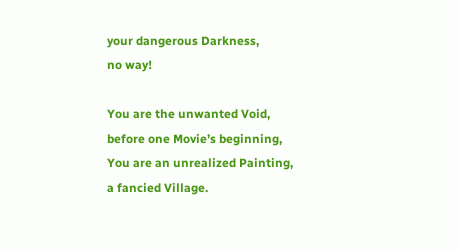your dangerous Darkness,
no way!

You are the unwanted Void,
before one Movie’s beginning,
You are an unrealized Painting,
a fancied Village.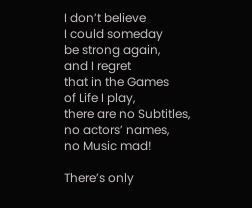I don’t believe
I could someday
be strong again,
and I regret
that in the Games
of Life I play,
there are no Subtitles,
no actors’ names,
no Music mad!

There’s only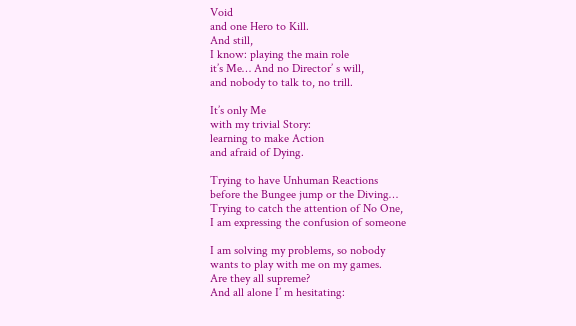Void
and one Hero to Kill.
And still,
I know: playing the main role
it’s Me… And no Director’ s will,
and nobody to talk to, no trill.

It’s only Me
with my trivial Story:
learning to make Action
and afraid of Dying.

Trying to have Unhuman Reactions
before the Bungee jump or the Diving…
Trying to catch the attention of No One,
I am expressing the confusion of someone

I am solving my problems, so nobody
wants to play with me on my games.
Are they all supreme?
And all alone I’ m hesitating: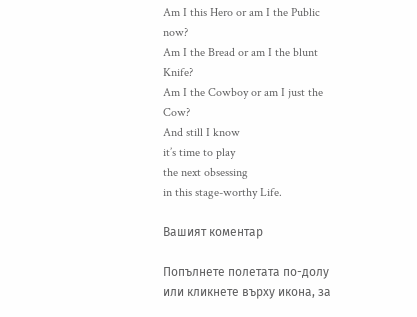Am I this Hero or am I the Public now?
Am I the Bread or am I the blunt Knife?
Am I the Cowboy or am I just the Cow?
And still I know
it’s time to play
the next obsessing
in this stage-worthy Life.

Вашият коментар

Попълнете полетата по-долу или кликнете върху икона, за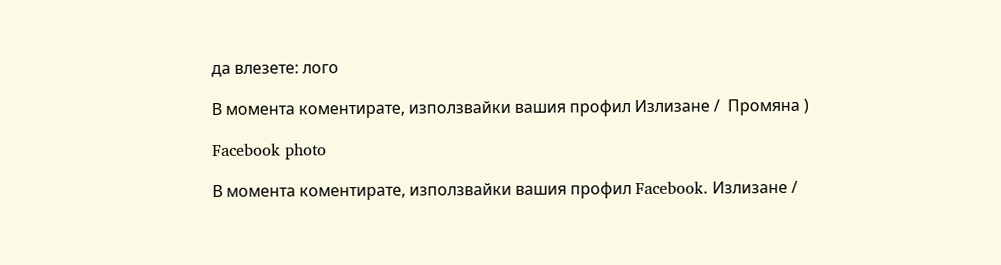да влезете: лого

В момента коментирате, използвайки вашия профил Излизане /  Промяна )

Facebook photo

В момента коментирате, използвайки вашия профил Facebook. Излизане /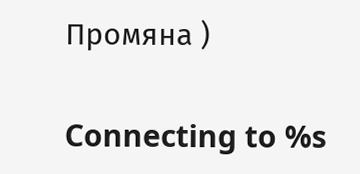Промяна )

Connecting to %s